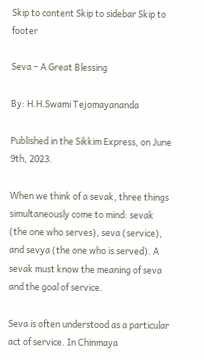Skip to content Skip to sidebar Skip to footer

Seva – A Great Blessing

By: H.H.Swami Tejomayananda

Published in the Sikkim Express, on June 9th, 2023.

When we think of a sevak, three things simultaneously come to mind: sevak (the one who serves), seva (service), and sevya (the one who is served). A sevak must know the meaning of seva and the goal of service.

Seva is often understood as a particular act of service. In Chinmaya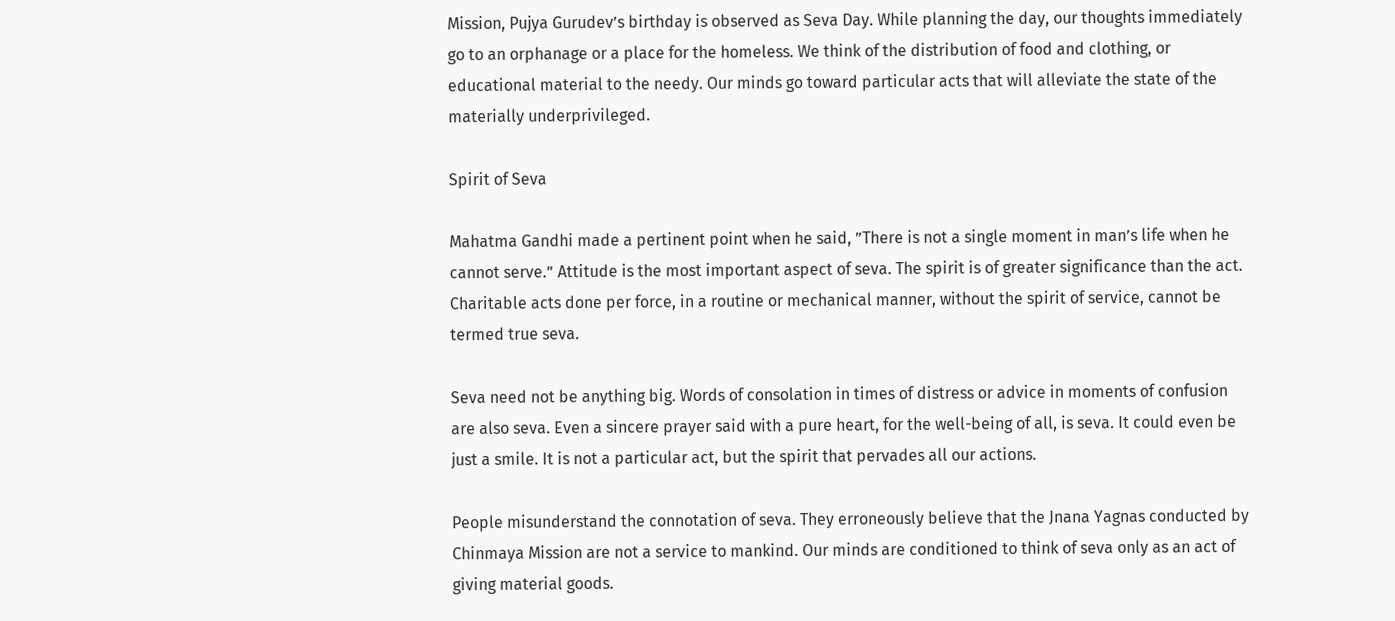Mission, Pujya Gurudev’s birthday is observed as Seva Day. While planning the day, our thoughts immediately go to an orphanage or a place for the homeless. We think of the distribution of food and clothing, or educational material to the needy. Our minds go toward particular acts that will alleviate the state of the materially underprivileged.

Spirit of Seva

Mahatma Gandhi made a pertinent point when he said, ”There is not a single moment in man’s life when he cannot serve.” Attitude is the most important aspect of seva. The spirit is of greater significance than the act. Charitable acts done per force, in a routine or mechanical manner, without the spirit of service, cannot be termed true seva.

Seva need not be anything big. Words of consolation in times of distress or advice in moments of confusion are also seva. Even a sincere prayer said with a pure heart, for the well-being of all, is seva. It could even be just a smile. It is not a particular act, but the spirit that pervades all our actions.

People misunderstand the connotation of seva. They erroneously believe that the Jnana Yagnas conducted by Chinmaya Mission are not a service to mankind. Our minds are conditioned to think of seva only as an act of giving material goods.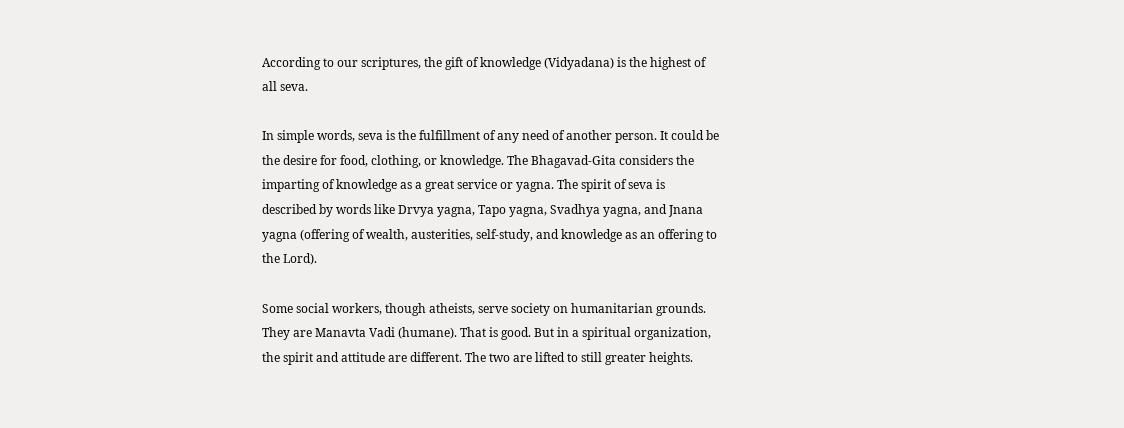According to our scriptures, the gift of knowledge (Vidyadana) is the highest of all seva.

In simple words, seva is the fulfillment of any need of another person. It could be the desire for food, clothing, or knowledge. The Bhagavad-Gita considers the imparting of knowledge as a great service or yagna. The spirit of seva is described by words like Drvya yagna, Tapo yagna, Svadhya yagna, and Jnana yagna (offering of wealth, austerities, self-study, and knowledge as an offering to the Lord).

Some social workers, though atheists, serve society on humanitarian grounds. They are Manavta Vadi (humane). That is good. But in a spiritual organization, the spirit and attitude are different. The two are lifted to still greater heights.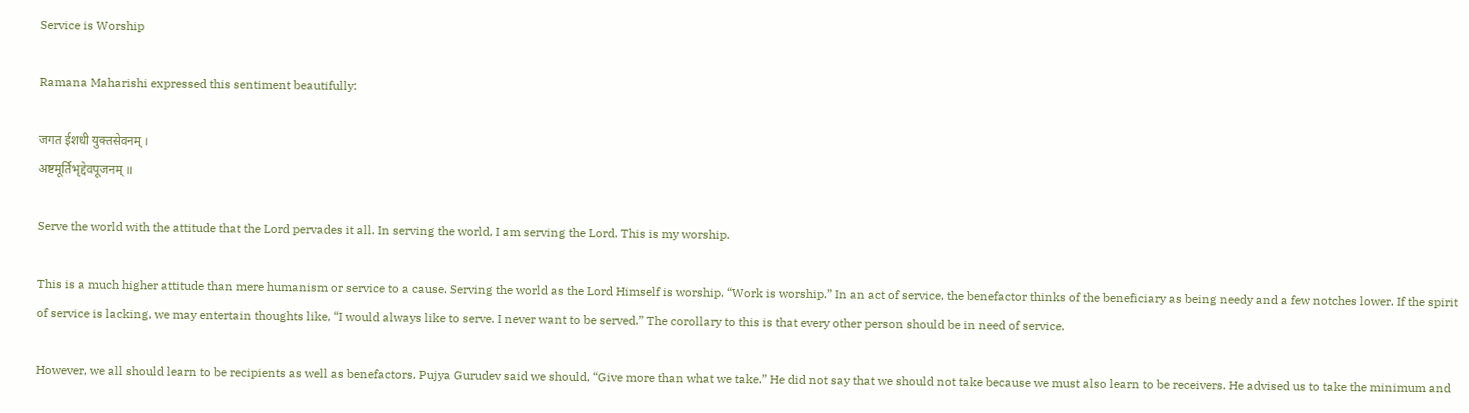Service is Worship

Ramana Maharishi expressed this sentiment beautifully:

जगत ईशधी युक्तसेवनम् ।
अष्टमूर्तिभृद्देवपूजनम् ॥

Serve the world with the attitude that the Lord pervades it all. In serving the world, I am serving the Lord. This is my worship.

This is a much higher attitude than mere humanism or service to a cause. Serving the world as the Lord Himself is worship. “Work is worship.” In an act of service, the benefactor thinks of the beneficiary as being needy and a few notches lower. If the spirit of service is lacking, we may entertain thoughts like, “I would always like to serve. I never want to be served.” The corollary to this is that every other person should be in need of service.

However, we all should learn to be recipients as well as benefactors. Pujya Gurudev said we should, “Give more than what we take.” He did not say that we should not take because we must also learn to be receivers. He advised us to take the minimum and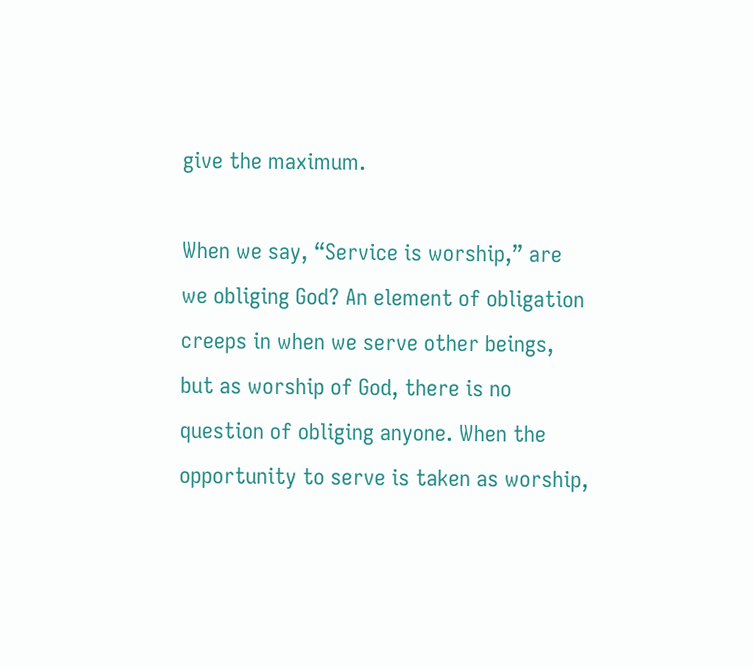give the maximum.

When we say, “Service is worship,” are we obliging God? An element of obligation creeps in when we serve other beings, but as worship of God, there is no question of obliging anyone. When the opportunity to serve is taken as worship,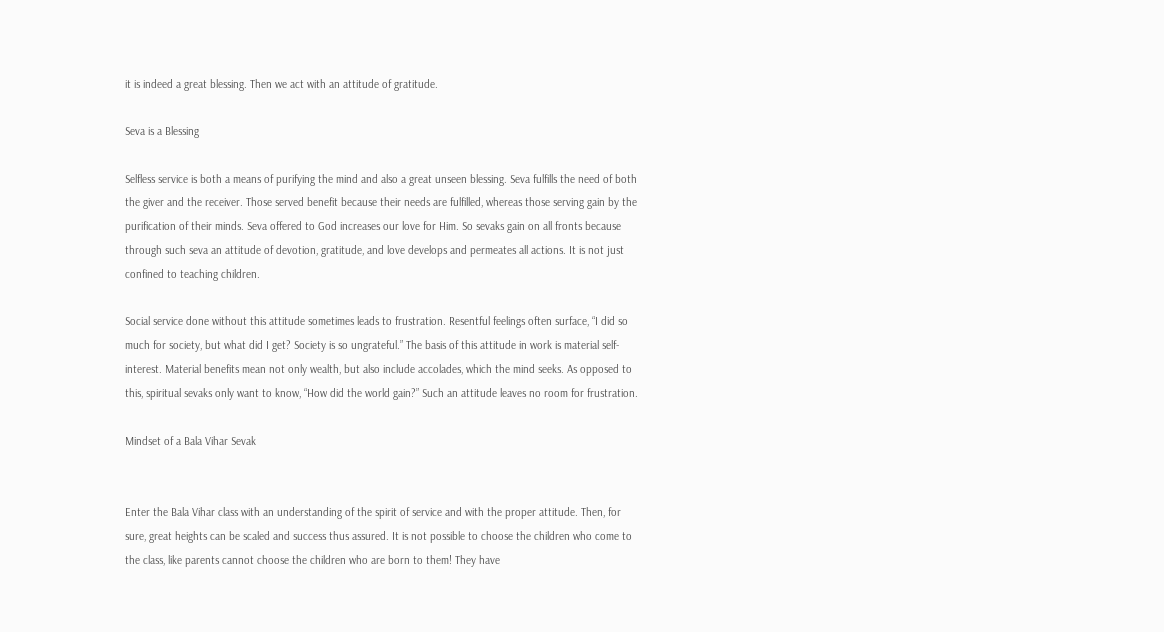it is indeed a great blessing. Then we act with an attitude of gratitude.

Seva is a Blessing

Selfless service is both a means of purifying the mind and also a great unseen blessing. Seva fulfills the need of both the giver and the receiver. Those served benefit because their needs are fulfilled, whereas those serving gain by the purification of their minds. Seva offered to God increases our love for Him. So sevaks gain on all fronts because through such seva an attitude of devotion, gratitude, and love develops and permeates all actions. It is not just confined to teaching children.

Social service done without this attitude sometimes leads to frustration. Resentful feelings often surface, “I did so much for society, but what did I get? Society is so ungrateful.” The basis of this attitude in work is material self-interest. Material benefits mean not only wealth, but also include accolades, which the mind seeks. As opposed to this, spiritual sevaks only want to know, “How did the world gain?” Such an attitude leaves no room for frustration.

Mindset of a Bala Vihar Sevak


Enter the Bala Vihar class with an understanding of the spirit of service and with the proper attitude. Then, for sure, great heights can be scaled and success thus assured. It is not possible to choose the children who come to the class, like parents cannot choose the children who are born to them! They have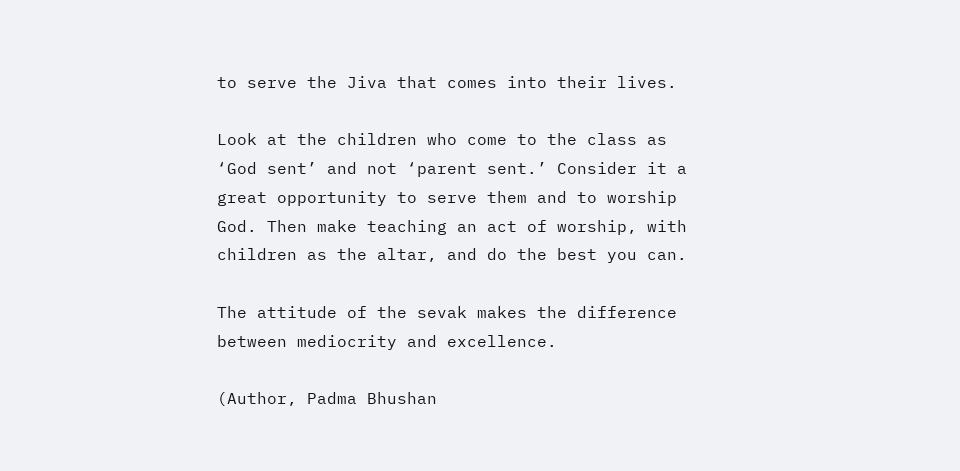to serve the Jiva that comes into their lives.

Look at the children who come to the class as ‘God sent’ and not ‘parent sent.’ Consider it a great opportunity to serve them and to worship God. Then make teaching an act of worship, with children as the altar, and do the best you can.

The attitude of the sevak makes the difference between mediocrity and excellence.

(Author, Padma Bhushan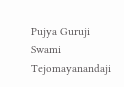Pujya Guruji Swami Tejomayanandaji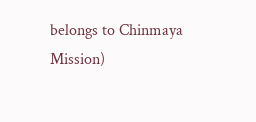belongs to Chinmaya Mission)